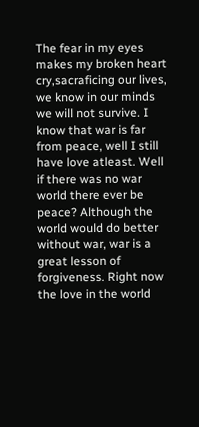The fear in my eyes makes my broken heart cry,sacraficing our lives, we know in our minds we will not survive. I know that war is far from peace, well I still have love atleast. Well if there was no war world there ever be peace? Although the world would do better without war, war is a great lesson of forgiveness. Right now the love in the world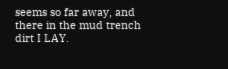seems so far away, and there in the mud trench dirt I LAY.